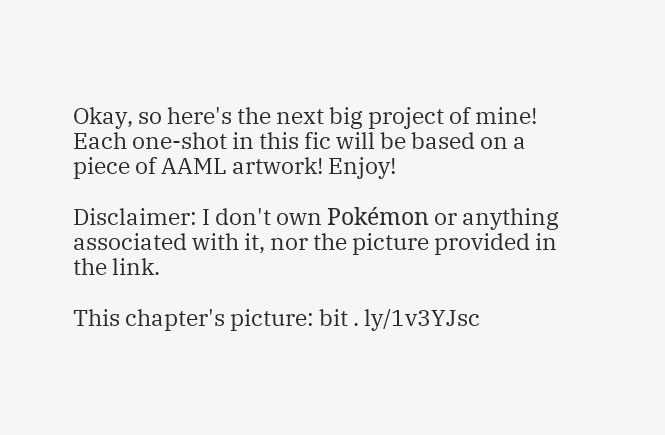Okay, so here's the next big project of mine! Each one-shot in this fic will be based on a piece of AAML artwork! Enjoy!

Disclaimer: I don't own Pokémon or anything associated with it, nor the picture provided in the link.

This chapter's picture: bit . ly/1v3YJsc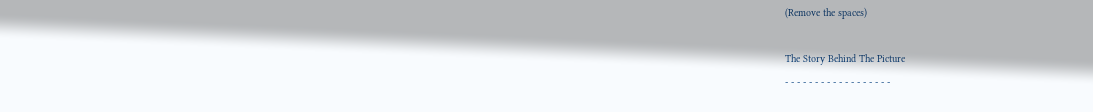(Remove the spaces)

The Story Behind The Picture
- - - - - - - - - - - - - - - - - -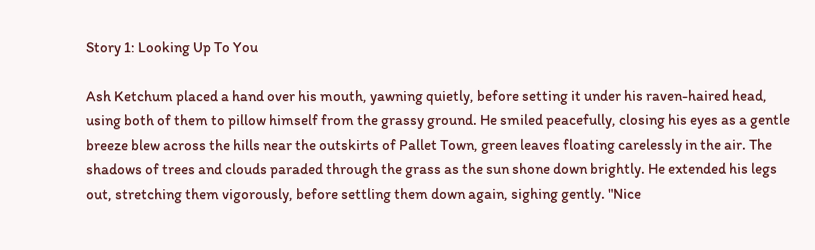Story 1: Looking Up To You

Ash Ketchum placed a hand over his mouth, yawning quietly, before setting it under his raven-haired head, using both of them to pillow himself from the grassy ground. He smiled peacefully, closing his eyes as a gentle breeze blew across the hills near the outskirts of Pallet Town, green leaves floating carelessly in the air. The shadows of trees and clouds paraded through the grass as the sun shone down brightly. He extended his legs out, stretching them vigorously, before settling them down again, sighing gently. "Nice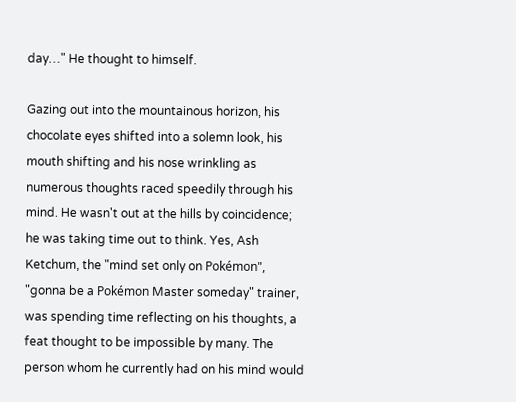day…" He thought to himself.

Gazing out into the mountainous horizon, his chocolate eyes shifted into a solemn look, his mouth shifting and his nose wrinkling as numerous thoughts raced speedily through his mind. He wasn't out at the hills by coincidence; he was taking time out to think. Yes, Ash Ketchum, the "mind set only on Pokémon", "gonna be a Pokémon Master someday" trainer, was spending time reflecting on his thoughts, a feat thought to be impossible by many. The person whom he currently had on his mind would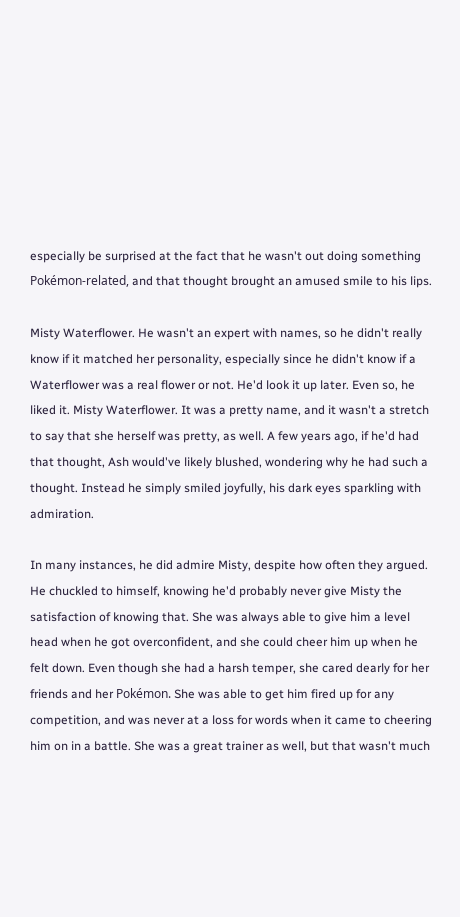especially be surprised at the fact that he wasn't out doing something Pokémon-related, and that thought brought an amused smile to his lips.

Misty Waterflower. He wasn't an expert with names, so he didn't really know if it matched her personality, especially since he didn't know if a Waterflower was a real flower or not. He'd look it up later. Even so, he liked it. Misty Waterflower. It was a pretty name, and it wasn't a stretch to say that she herself was pretty, as well. A few years ago, if he'd had that thought, Ash would've likely blushed, wondering why he had such a thought. Instead he simply smiled joyfully, his dark eyes sparkling with admiration.

In many instances, he did admire Misty, despite how often they argued. He chuckled to himself, knowing he'd probably never give Misty the satisfaction of knowing that. She was always able to give him a level head when he got overconfident, and she could cheer him up when he felt down. Even though she had a harsh temper, she cared dearly for her friends and her Pokémon. She was able to get him fired up for any competition, and was never at a loss for words when it came to cheering him on in a battle. She was a great trainer as well, but that wasn't much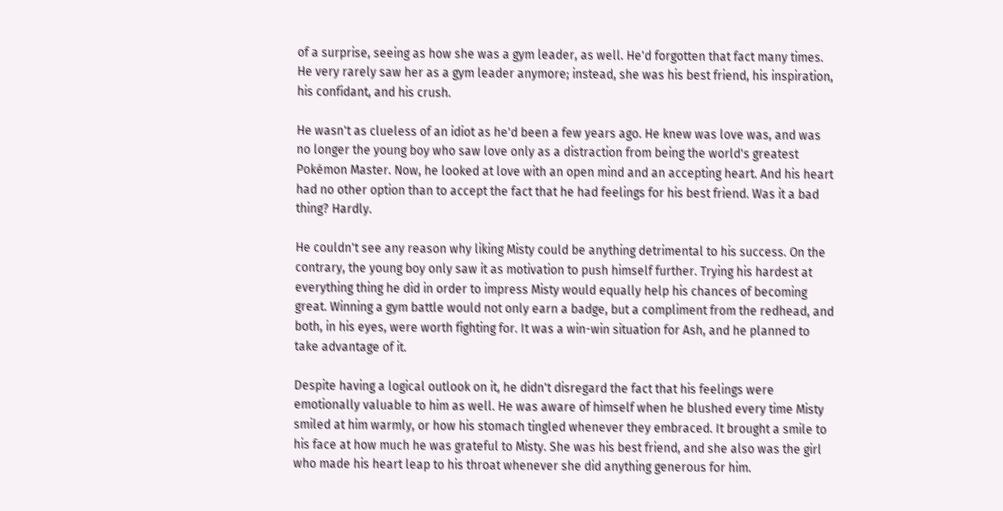of a surprise, seeing as how she was a gym leader, as well. He'd forgotten that fact many times. He very rarely saw her as a gym leader anymore; instead, she was his best friend, his inspiration, his confidant, and his crush.

He wasn't as clueless of an idiot as he'd been a few years ago. He knew was love was, and was no longer the young boy who saw love only as a distraction from being the world's greatest Pokémon Master. Now, he looked at love with an open mind and an accepting heart. And his heart had no other option than to accept the fact that he had feelings for his best friend. Was it a bad thing? Hardly.

He couldn't see any reason why liking Misty could be anything detrimental to his success. On the contrary, the young boy only saw it as motivation to push himself further. Trying his hardest at everything thing he did in order to impress Misty would equally help his chances of becoming great. Winning a gym battle would not only earn a badge, but a compliment from the redhead, and both, in his eyes, were worth fighting for. It was a win-win situation for Ash, and he planned to take advantage of it.

Despite having a logical outlook on it, he didn't disregard the fact that his feelings were emotionally valuable to him as well. He was aware of himself when he blushed every time Misty smiled at him warmly, or how his stomach tingled whenever they embraced. It brought a smile to his face at how much he was grateful to Misty. She was his best friend, and she also was the girl who made his heart leap to his throat whenever she did anything generous for him.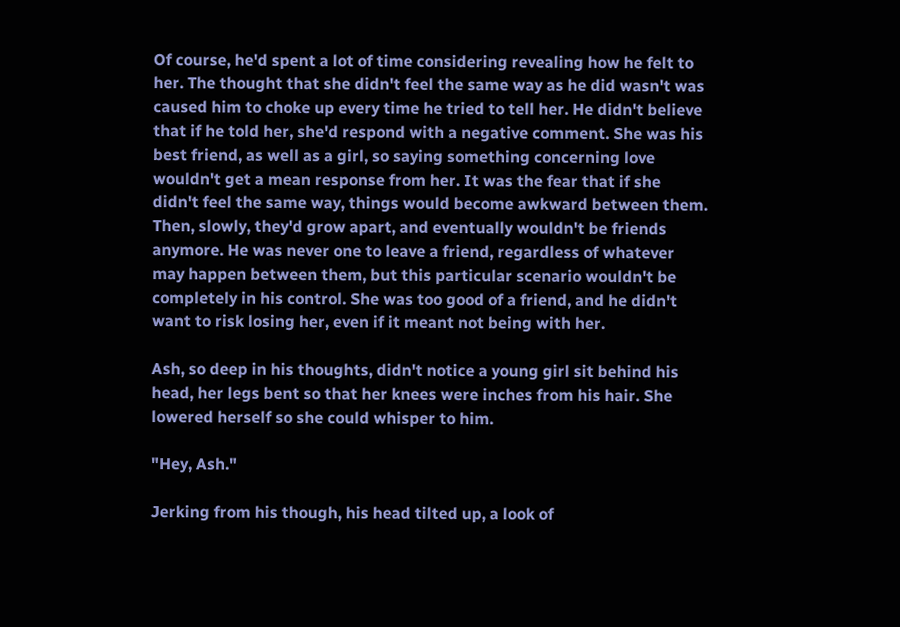Of course, he'd spent a lot of time considering revealing how he felt to her. The thought that she didn't feel the same way as he did wasn't was caused him to choke up every time he tried to tell her. He didn't believe that if he told her, she'd respond with a negative comment. She was his best friend, as well as a girl, so saying something concerning love wouldn't get a mean response from her. It was the fear that if she didn't feel the same way, things would become awkward between them. Then, slowly, they'd grow apart, and eventually wouldn't be friends anymore. He was never one to leave a friend, regardless of whatever may happen between them, but this particular scenario wouldn't be completely in his control. She was too good of a friend, and he didn't want to risk losing her, even if it meant not being with her.

Ash, so deep in his thoughts, didn't notice a young girl sit behind his head, her legs bent so that her knees were inches from his hair. She lowered herself so she could whisper to him.

"Hey, Ash."

Jerking from his though, his head tilted up, a look of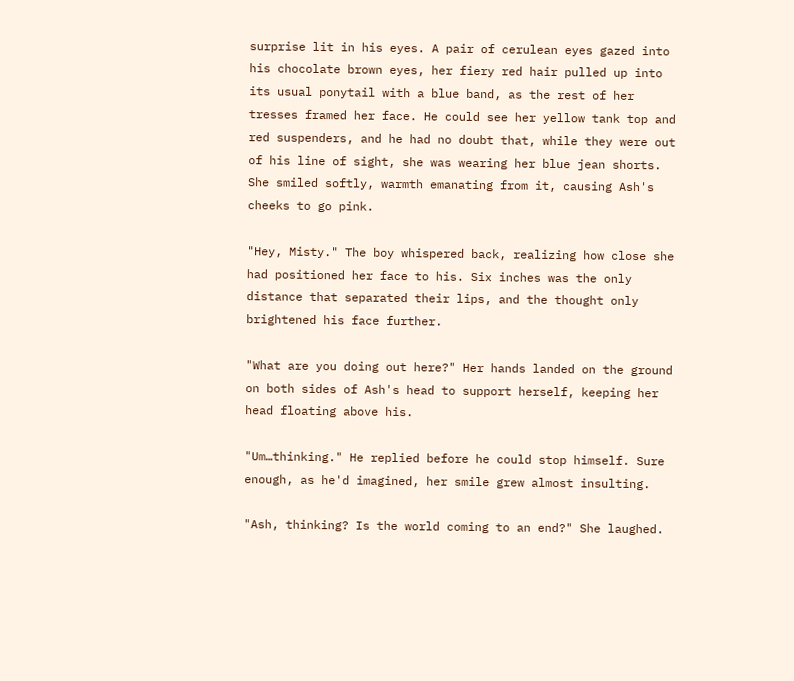surprise lit in his eyes. A pair of cerulean eyes gazed into his chocolate brown eyes, her fiery red hair pulled up into its usual ponytail with a blue band, as the rest of her tresses framed her face. He could see her yellow tank top and red suspenders, and he had no doubt that, while they were out of his line of sight, she was wearing her blue jean shorts. She smiled softly, warmth emanating from it, causing Ash's cheeks to go pink.

"Hey, Misty." The boy whispered back, realizing how close she had positioned her face to his. Six inches was the only distance that separated their lips, and the thought only brightened his face further.

"What are you doing out here?" Her hands landed on the ground on both sides of Ash's head to support herself, keeping her head floating above his.

"Um…thinking." He replied before he could stop himself. Sure enough, as he'd imagined, her smile grew almost insulting.

"Ash, thinking? Is the world coming to an end?" She laughed.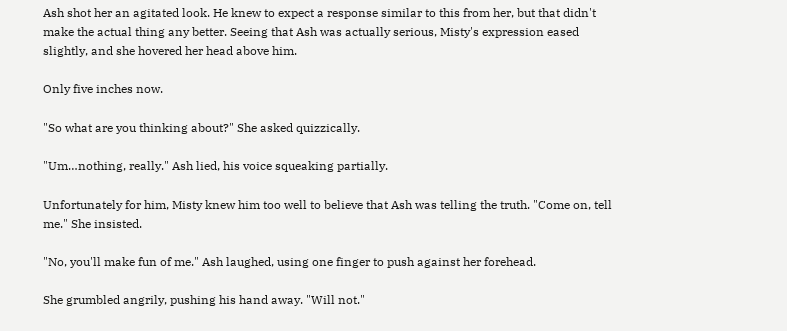Ash shot her an agitated look. He knew to expect a response similar to this from her, but that didn't make the actual thing any better. Seeing that Ash was actually serious, Misty's expression eased slightly, and she hovered her head above him.

Only five inches now.

"So what are you thinking about?" She asked quizzically.

"Um…nothing, really." Ash lied, his voice squeaking partially.

Unfortunately for him, Misty knew him too well to believe that Ash was telling the truth. "Come on, tell me." She insisted.

"No, you'll make fun of me." Ash laughed, using one finger to push against her forehead.

She grumbled angrily, pushing his hand away. "Will not."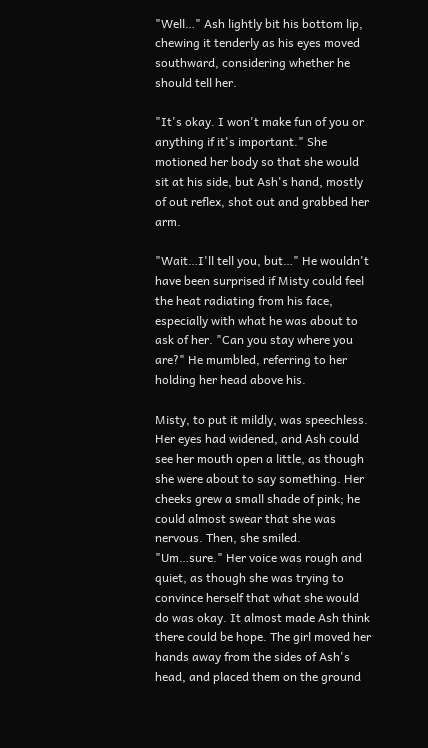"Well…" Ash lightly bit his bottom lip, chewing it tenderly as his eyes moved southward, considering whether he should tell her.

"It's okay. I won't make fun of you or anything if it's important." She motioned her body so that she would sit at his side, but Ash's hand, mostly of out reflex, shot out and grabbed her arm.

"Wait…I'll tell you, but…" He wouldn't have been surprised if Misty could feel the heat radiating from his face, especially with what he was about to ask of her. "Can you stay where you are?" He mumbled, referring to her holding her head above his.

Misty, to put it mildly, was speechless. Her eyes had widened, and Ash could see her mouth open a little, as though she were about to say something. Her cheeks grew a small shade of pink; he could almost swear that she was nervous. Then, she smiled. "Um…sure." Her voice was rough and quiet, as though she was trying to convince herself that what she would do was okay. It almost made Ash think there could be hope. The girl moved her hands away from the sides of Ash's head, and placed them on the ground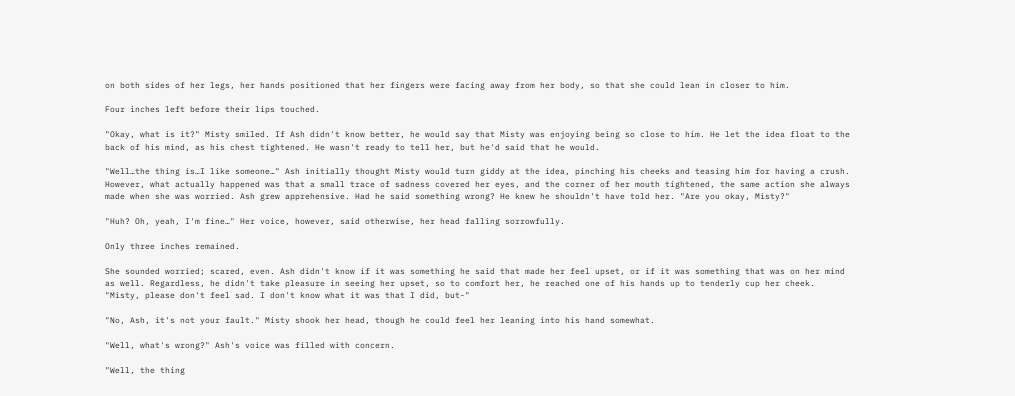on both sides of her legs, her hands positioned that her fingers were facing away from her body, so that she could lean in closer to him.

Four inches left before their lips touched.

"Okay, what is it?" Misty smiled. If Ash didn't know better, he would say that Misty was enjoying being so close to him. He let the idea float to the back of his mind, as his chest tightened. He wasn't ready to tell her, but he'd said that he would.

"Well…the thing is…I like someone…" Ash initially thought Misty would turn giddy at the idea, pinching his cheeks and teasing him for having a crush. However, what actually happened was that a small trace of sadness covered her eyes, and the corner of her mouth tightened, the same action she always made when she was worried. Ash grew apprehensive. Had he said something wrong? He knew he shouldn't have told her. "Are you okay, Misty?"

"Huh? Oh, yeah, I'm fine…" Her voice, however, said otherwise, her head falling sorrowfully.

Only three inches remained.

She sounded worried; scared, even. Ash didn't know if it was something he said that made her feel upset, or if it was something that was on her mind as well. Regardless, he didn't take pleasure in seeing her upset, so to comfort her, he reached one of his hands up to tenderly cup her cheek. "Misty, please don't feel sad. I don't know what it was that I did, but-"

"No, Ash, it's not your fault." Misty shook her head, though he could feel her leaning into his hand somewhat.

"Well, what's wrong?" Ash's voice was filled with concern.

"Well, the thing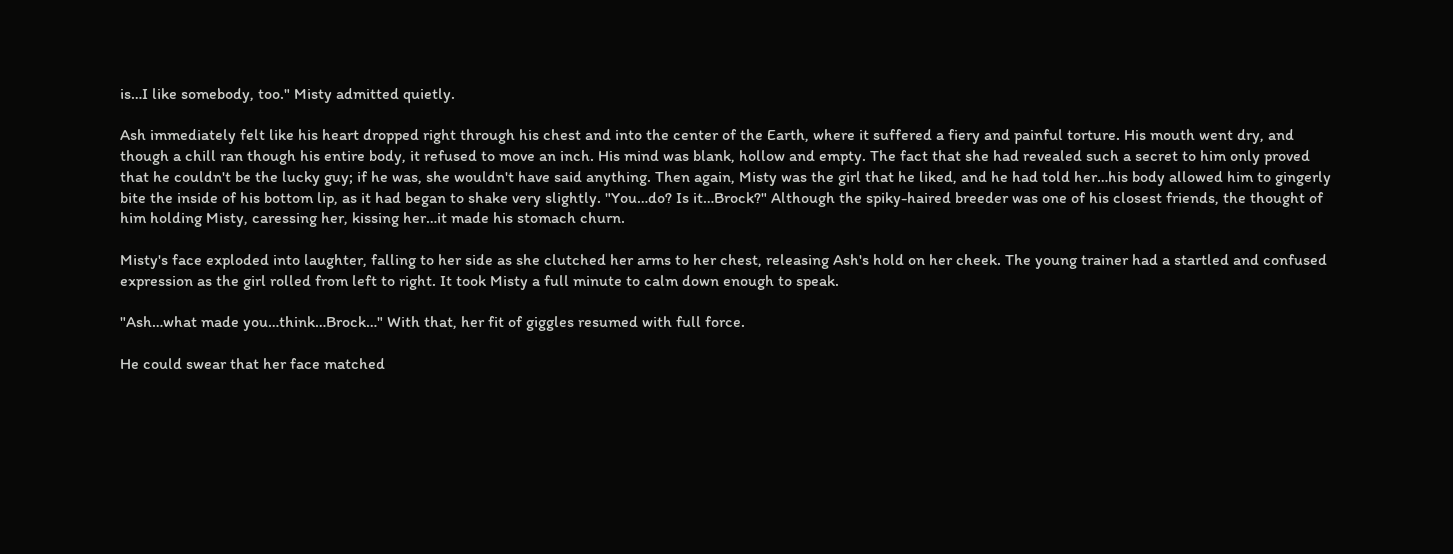is…I like somebody, too." Misty admitted quietly.

Ash immediately felt like his heart dropped right through his chest and into the center of the Earth, where it suffered a fiery and painful torture. His mouth went dry, and though a chill ran though his entire body, it refused to move an inch. His mind was blank, hollow and empty. The fact that she had revealed such a secret to him only proved that he couldn't be the lucky guy; if he was, she wouldn't have said anything. Then again, Misty was the girl that he liked, and he had told her…his body allowed him to gingerly bite the inside of his bottom lip, as it had began to shake very slightly. "You…do? Is it…Brock?" Although the spiky-haired breeder was one of his closest friends, the thought of him holding Misty, caressing her, kissing her…it made his stomach churn.

Misty's face exploded into laughter, falling to her side as she clutched her arms to her chest, releasing Ash's hold on her cheek. The young trainer had a startled and confused expression as the girl rolled from left to right. It took Misty a full minute to calm down enough to speak.

"Ash…what made you…think…Brock…" With that, her fit of giggles resumed with full force.

He could swear that her face matched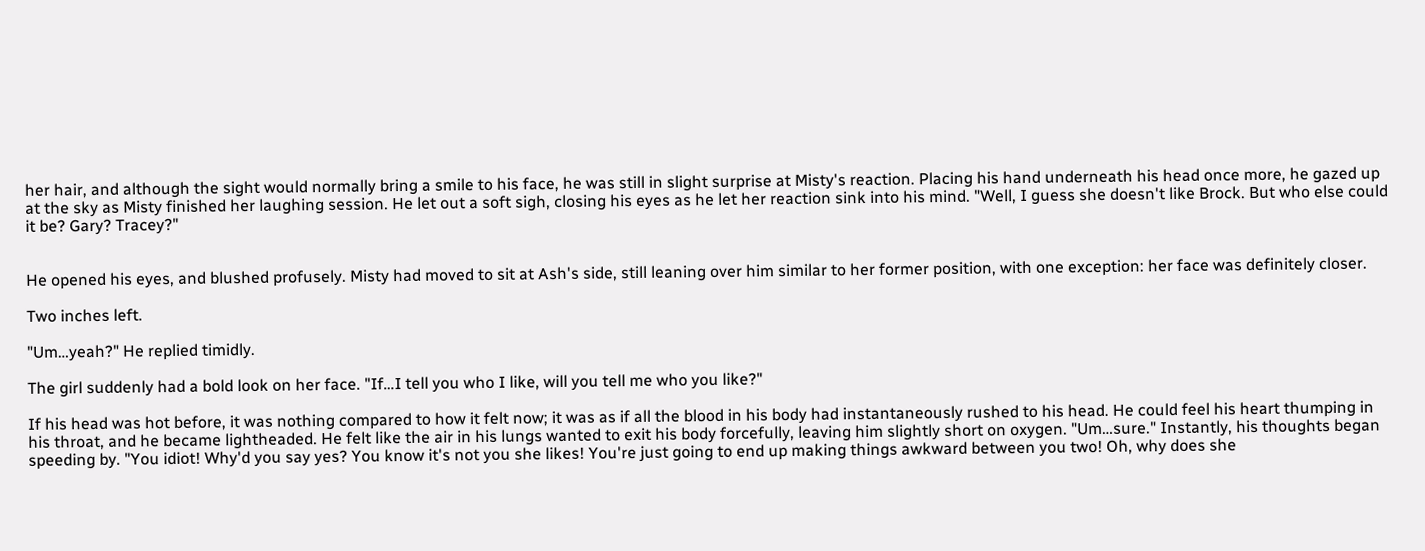her hair, and although the sight would normally bring a smile to his face, he was still in slight surprise at Misty's reaction. Placing his hand underneath his head once more, he gazed up at the sky as Misty finished her laughing session. He let out a soft sigh, closing his eyes as he let her reaction sink into his mind. "Well, I guess she doesn't like Brock. But who else could it be? Gary? Tracey?"


He opened his eyes, and blushed profusely. Misty had moved to sit at Ash's side, still leaning over him similar to her former position, with one exception: her face was definitely closer.

Two inches left.

"Um…yeah?" He replied timidly.

The girl suddenly had a bold look on her face. "If…I tell you who I like, will you tell me who you like?"

If his head was hot before, it was nothing compared to how it felt now; it was as if all the blood in his body had instantaneously rushed to his head. He could feel his heart thumping in his throat, and he became lightheaded. He felt like the air in his lungs wanted to exit his body forcefully, leaving him slightly short on oxygen. "Um…sure." Instantly, his thoughts began speeding by. "You idiot! Why'd you say yes? You know it's not you she likes! You're just going to end up making things awkward between you two! Oh, why does she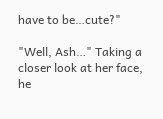have to be…cute?"

"Well, Ash…" Taking a closer look at her face, he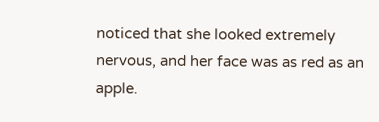noticed that she looked extremely nervous, and her face was as red as an apple.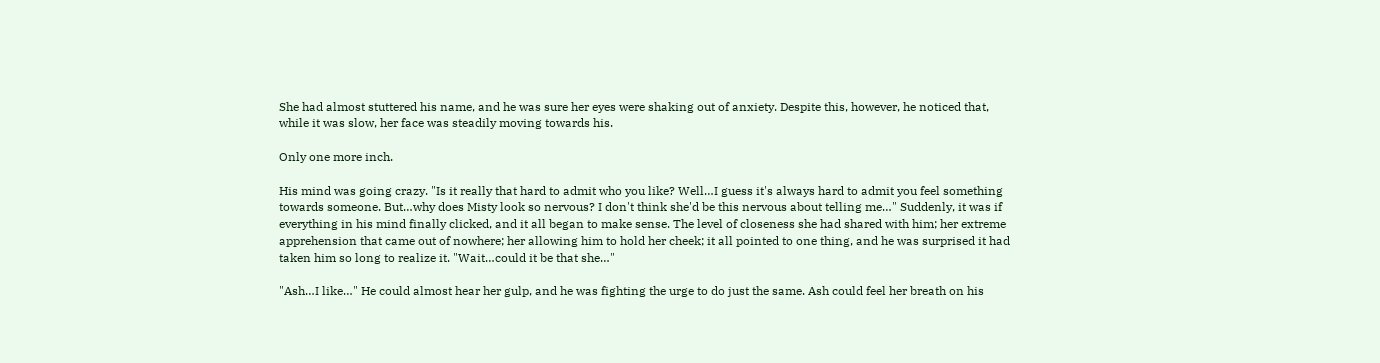She had almost stuttered his name, and he was sure her eyes were shaking out of anxiety. Despite this, however, he noticed that, while it was slow, her face was steadily moving towards his.

Only one more inch.

His mind was going crazy. "Is it really that hard to admit who you like? Well…I guess it's always hard to admit you feel something towards someone. But…why does Misty look so nervous? I don't think she'd be this nervous about telling me…" Suddenly, it was if everything in his mind finally clicked, and it all began to make sense. The level of closeness she had shared with him; her extreme apprehension that came out of nowhere; her allowing him to hold her cheek; it all pointed to one thing, and he was surprised it had taken him so long to realize it. "Wait…could it be that she…"

"Ash…I like…" He could almost hear her gulp, and he was fighting the urge to do just the same. Ash could feel her breath on his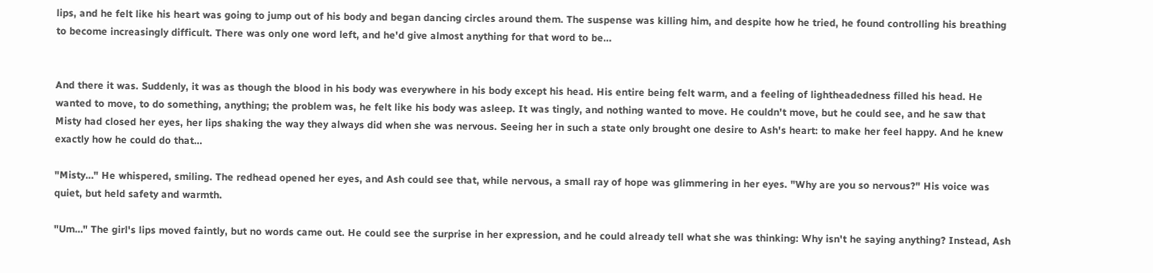lips, and he felt like his heart was going to jump out of his body and began dancing circles around them. The suspense was killing him, and despite how he tried, he found controlling his breathing to become increasingly difficult. There was only one word left, and he'd give almost anything for that word to be…


And there it was. Suddenly, it was as though the blood in his body was everywhere in his body except his head. His entire being felt warm, and a feeling of lightheadedness filled his head. He wanted to move, to do something, anything; the problem was, he felt like his body was asleep. It was tingly, and nothing wanted to move. He couldn't move, but he could see, and he saw that Misty had closed her eyes, her lips shaking the way they always did when she was nervous. Seeing her in such a state only brought one desire to Ash's heart: to make her feel happy. And he knew exactly how he could do that…

"Misty…" He whispered, smiling. The redhead opened her eyes, and Ash could see that, while nervous, a small ray of hope was glimmering in her eyes. "Why are you so nervous?" His voice was quiet, but held safety and warmth.

"Um…" The girl's lips moved faintly, but no words came out. He could see the surprise in her expression, and he could already tell what she was thinking: Why isn't he saying anything? Instead, Ash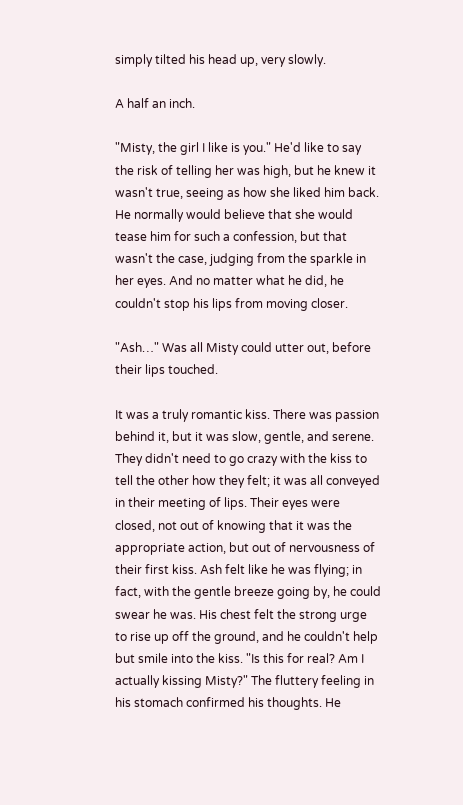simply tilted his head up, very slowly.

A half an inch.

"Misty, the girl I like is you." He'd like to say the risk of telling her was high, but he knew it wasn't true, seeing as how she liked him back. He normally would believe that she would tease him for such a confession, but that wasn't the case, judging from the sparkle in her eyes. And no matter what he did, he couldn't stop his lips from moving closer.

"Ash…" Was all Misty could utter out, before their lips touched.

It was a truly romantic kiss. There was passion behind it, but it was slow, gentle, and serene. They didn't need to go crazy with the kiss to tell the other how they felt; it was all conveyed in their meeting of lips. Their eyes were closed, not out of knowing that it was the appropriate action, but out of nervousness of their first kiss. Ash felt like he was flying; in fact, with the gentle breeze going by, he could swear he was. His chest felt the strong urge to rise up off the ground, and he couldn't help but smile into the kiss. "Is this for real? Am I actually kissing Misty?" The fluttery feeling in his stomach confirmed his thoughts. He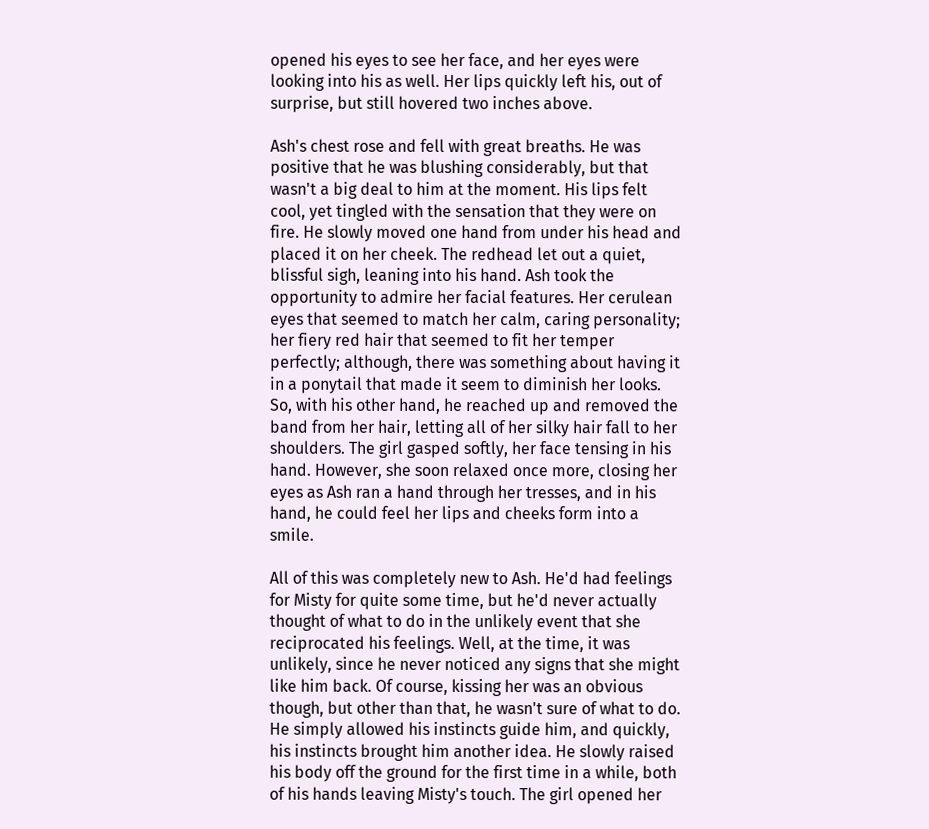opened his eyes to see her face, and her eyes were looking into his as well. Her lips quickly left his, out of surprise, but still hovered two inches above.

Ash's chest rose and fell with great breaths. He was positive that he was blushing considerably, but that wasn't a big deal to him at the moment. His lips felt cool, yet tingled with the sensation that they were on fire. He slowly moved one hand from under his head and placed it on her cheek. The redhead let out a quiet, blissful sigh, leaning into his hand. Ash took the opportunity to admire her facial features. Her cerulean eyes that seemed to match her calm, caring personality; her fiery red hair that seemed to fit her temper perfectly; although, there was something about having it in a ponytail that made it seem to diminish her looks. So, with his other hand, he reached up and removed the band from her hair, letting all of her silky hair fall to her shoulders. The girl gasped softly, her face tensing in his hand. However, she soon relaxed once more, closing her eyes as Ash ran a hand through her tresses, and in his hand, he could feel her lips and cheeks form into a smile.

All of this was completely new to Ash. He'd had feelings for Misty for quite some time, but he'd never actually thought of what to do in the unlikely event that she reciprocated his feelings. Well, at the time, it was unlikely, since he never noticed any signs that she might like him back. Of course, kissing her was an obvious though, but other than that, he wasn't sure of what to do. He simply allowed his instincts guide him, and quickly, his instincts brought him another idea. He slowly raised his body off the ground for the first time in a while, both of his hands leaving Misty's touch. The girl opened her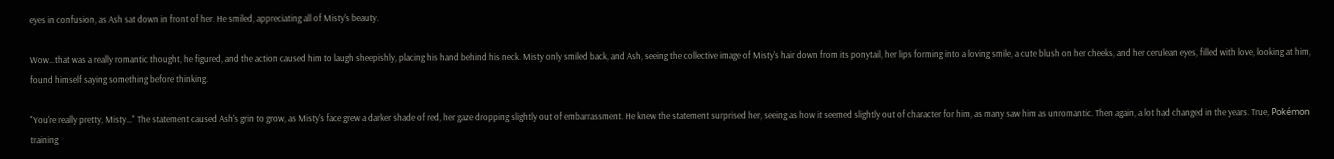eyes in confusion, as Ash sat down in front of her. He smiled, appreciating all of Misty's beauty.

Wow…that was a really romantic thought, he figured, and the action caused him to laugh sheepishly, placing his hand behind his neck. Misty only smiled back, and Ash, seeing the collective image of Misty's hair down from its ponytail, her lips forming into a loving smile, a cute blush on her cheeks, and her cerulean eyes, filled with love, looking at him, found himself saying something before thinking.

"You're really pretty, Misty…" The statement caused Ash's grin to grow, as Misty's face grew a darker shade of red, her gaze dropping slightly out of embarrassment. He knew the statement surprised her, seeing as how it seemed slightly out of character for him, as many saw him as unromantic. Then again, a lot had changed in the years. True, Pokémon training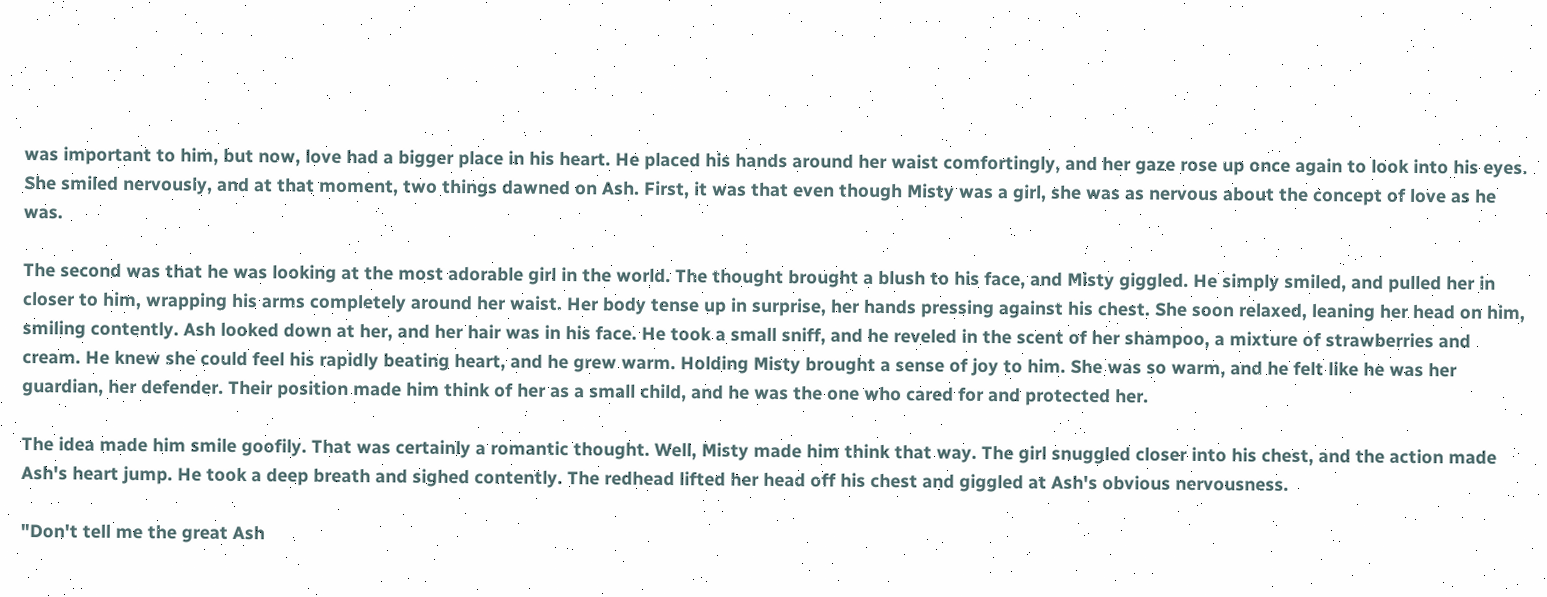was important to him, but now, love had a bigger place in his heart. He placed his hands around her waist comfortingly, and her gaze rose up once again to look into his eyes. She smiled nervously, and at that moment, two things dawned on Ash. First, it was that even though Misty was a girl, she was as nervous about the concept of love as he was.

The second was that he was looking at the most adorable girl in the world. The thought brought a blush to his face, and Misty giggled. He simply smiled, and pulled her in closer to him, wrapping his arms completely around her waist. Her body tense up in surprise, her hands pressing against his chest. She soon relaxed, leaning her head on him, smiling contently. Ash looked down at her, and her hair was in his face. He took a small sniff, and he reveled in the scent of her shampoo, a mixture of strawberries and cream. He knew she could feel his rapidly beating heart, and he grew warm. Holding Misty brought a sense of joy to him. She was so warm, and he felt like he was her guardian, her defender. Their position made him think of her as a small child, and he was the one who cared for and protected her.

The idea made him smile goofily. That was certainly a romantic thought. Well, Misty made him think that way. The girl snuggled closer into his chest, and the action made Ash's heart jump. He took a deep breath and sighed contently. The redhead lifted her head off his chest and giggled at Ash's obvious nervousness.

"Don't tell me the great Ash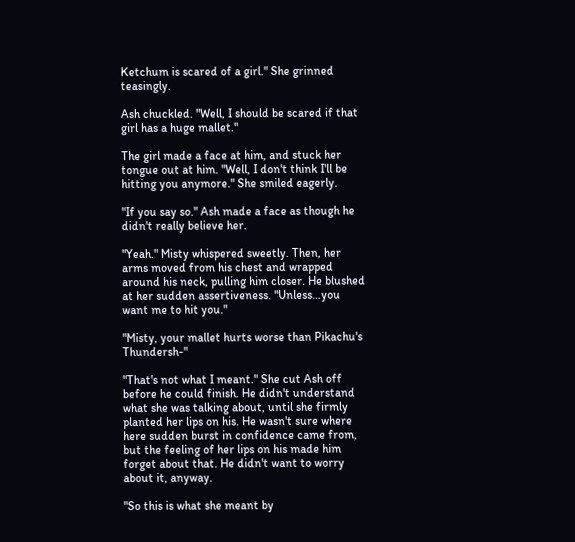Ketchum is scared of a girl." She grinned teasingly.

Ash chuckled. "Well, I should be scared if that girl has a huge mallet."

The girl made a face at him, and stuck her tongue out at him. "Well, I don't think I'll be hitting you anymore." She smiled eagerly.

"If you say so." Ash made a face as though he didn't really believe her.

"Yeah." Misty whispered sweetly. Then, her arms moved from his chest and wrapped around his neck, pulling him closer. He blushed at her sudden assertiveness. "Unless…you want me to hit you."

"Misty, your mallet hurts worse than Pikachu's Thundersh-"

"That's not what I meant." She cut Ash off before he could finish. He didn't understand what she was talking about, until she firmly planted her lips on his. He wasn't sure where here sudden burst in confidence came from, but the feeling of her lips on his made him forget about that. He didn't want to worry about it, anyway.

"So this is what she meant by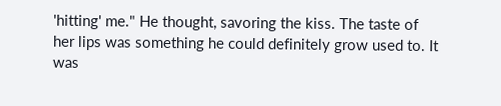'hitting' me." He thought, savoring the kiss. The taste of her lips was something he could definitely grow used to. It was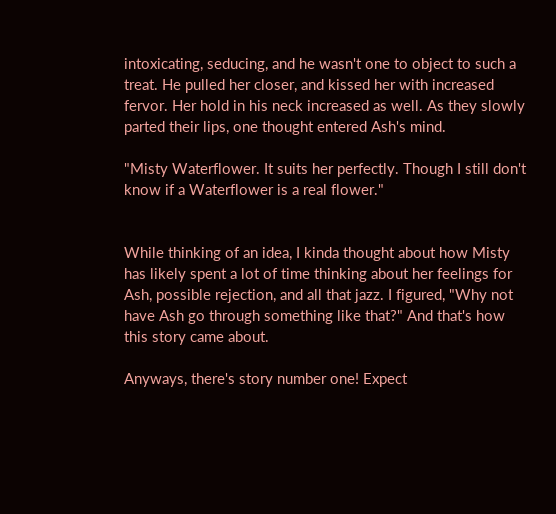intoxicating, seducing, and he wasn't one to object to such a treat. He pulled her closer, and kissed her with increased fervor. Her hold in his neck increased as well. As they slowly parted their lips, one thought entered Ash's mind.

"Misty Waterflower. It suits her perfectly. Though I still don't know if a Waterflower is a real flower."


While thinking of an idea, I kinda thought about how Misty has likely spent a lot of time thinking about her feelings for Ash, possible rejection, and all that jazz. I figured, "Why not have Ash go through something like that?" And that's how this story came about.

Anyways, there's story number one! Expect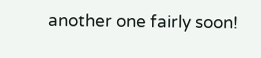another one fairly soon!